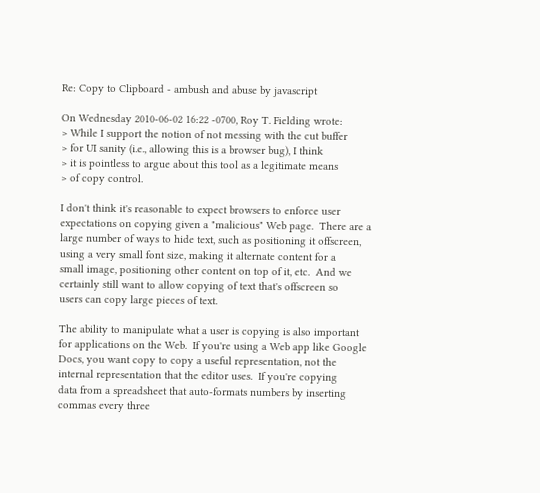Re: Copy to Clipboard - ambush and abuse by javascript

On Wednesday 2010-06-02 16:22 -0700, Roy T. Fielding wrote:
> While I support the notion of not messing with the cut buffer
> for UI sanity (i.e., allowing this is a browser bug), I think
> it is pointless to argue about this tool as a legitimate means
> of copy control.

I don't think it's reasonable to expect browsers to enforce user
expectations on copying given a "malicious" Web page.  There are a
large number of ways to hide text, such as positioning it offscreen,
using a very small font size, making it alternate content for a
small image, positioning other content on top of it, etc.  And we
certainly still want to allow copying of text that's offscreen so
users can copy large pieces of text.

The ability to manipulate what a user is copying is also important
for applications on the Web.  If you're using a Web app like Google
Docs, you want copy to copy a useful representation, not the
internal representation that the editor uses.  If you're copying
data from a spreadsheet that auto-formats numbers by inserting
commas every three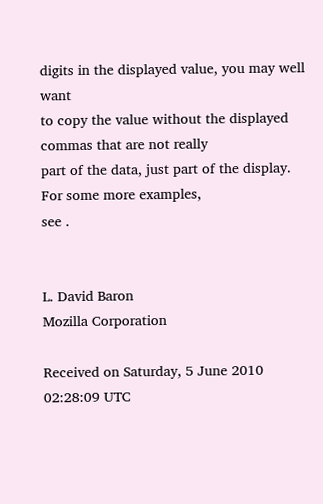digits in the displayed value, you may well want
to copy the value without the displayed commas that are not really
part of the data, just part of the display.  For some more examples,
see .


L. David Baron
Mozilla Corporation

Received on Saturday, 5 June 2010 02:28:09 UTC